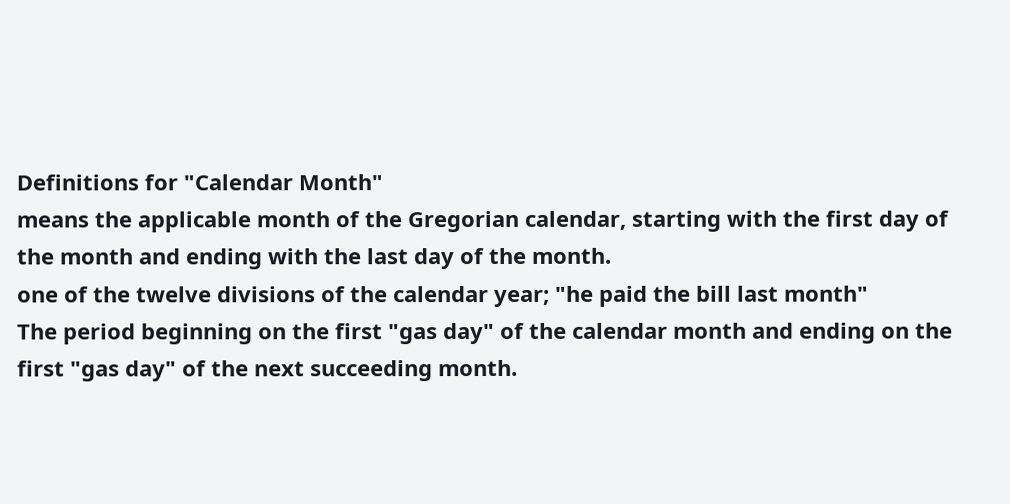Definitions for "Calendar Month"
means the applicable month of the Gregorian calendar, starting with the first day of the month and ending with the last day of the month.
one of the twelve divisions of the calendar year; "he paid the bill last month"
The period beginning on the first "gas day" of the calendar month and ending on the first "gas day" of the next succeeding month.